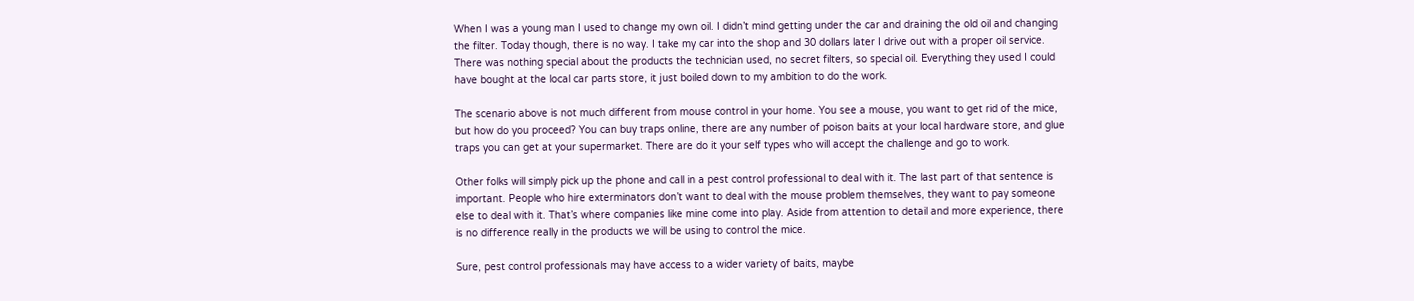When I was a young man I used to change my own oil. I didn’t mind getting under the car and draining the old oil and changing the filter. Today though, there is no way. I take my car into the shop and 30 dollars later I drive out with a proper oil service. There was nothing special about the products the technician used, no secret filters, so special oil. Everything they used I could have bought at the local car parts store, it just boiled down to my ambition to do the work.

The scenario above is not much different from mouse control in your home. You see a mouse, you want to get rid of the mice, but how do you proceed? You can buy traps online, there are any number of poison baits at your local hardware store, and glue traps you can get at your supermarket. There are do it your self types who will accept the challenge and go to work.

Other folks will simply pick up the phone and call in a pest control professional to deal with it. The last part of that sentence is important. People who hire exterminators don’t want to deal with the mouse problem themselves, they want to pay someone else to deal with it. That’s where companies like mine come into play. Aside from attention to detail and more experience, there is no difference really in the products we will be using to control the mice.

Sure, pest control professionals may have access to a wider variety of baits, maybe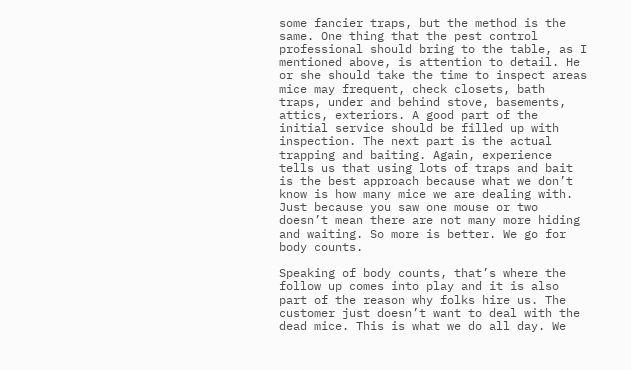some fancier traps, but the method is the same. One thing that the pest control professional should bring to the table, as I mentioned above, is attention to detail. He or she should take the time to inspect areas mice may frequent, check closets, bath traps, under and behind stove, basements, attics, exteriors. A good part of the initial service should be filled up with inspection. The next part is the actual trapping and baiting. Again, experience tells us that using lots of traps and bait is the best approach because what we don’t know is how many mice we are dealing with. Just because you saw one mouse or two doesn’t mean there are not many more hiding and waiting. So more is better. We go for body counts.

Speaking of body counts, that’s where the follow up comes into play and it is also part of the reason why folks hire us. The customer just doesn’t want to deal with the dead mice. This is what we do all day. We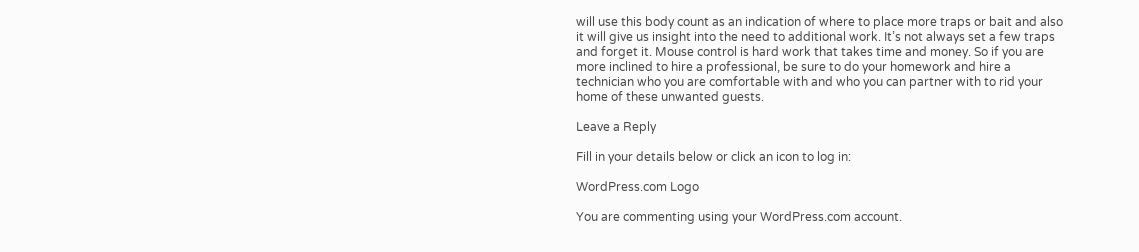will use this body count as an indication of where to place more traps or bait and also it will give us insight into the need to additional work. It’s not always set a few traps and forget it. Mouse control is hard work that takes time and money. So if you are more inclined to hire a professional, be sure to do your homework and hire a technician who you are comfortable with and who you can partner with to rid your home of these unwanted guests.

Leave a Reply

Fill in your details below or click an icon to log in:

WordPress.com Logo

You are commenting using your WordPress.com account.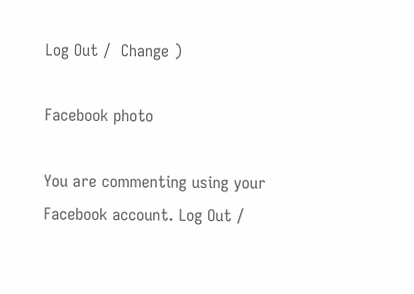Log Out /  Change )

Facebook photo

You are commenting using your Facebook account. Log Out /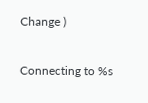Change )

Connecting to %s